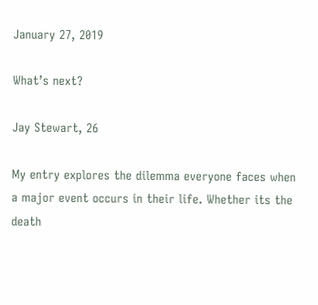January 27, 2019

What’s next?

Jay Stewart, 26

My entry explores the dilemma everyone faces when a major event occurs in their life. Whether its the death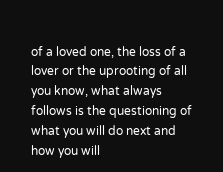of a loved one, the loss of a lover or the uprooting of all you know, what always follows is the questioning of what you will do next and how you will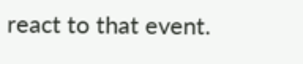react to that event.